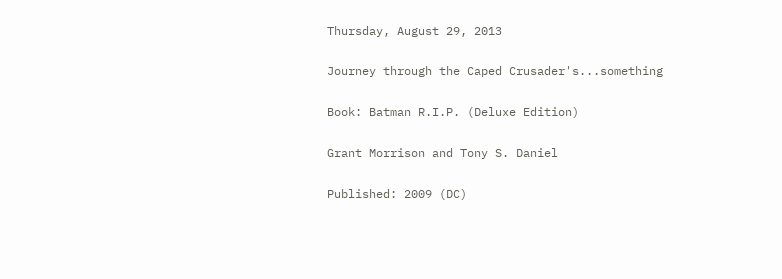Thursday, August 29, 2013

Journey through the Caped Crusader's...something

Book: Batman R.I.P. (Deluxe Edition)

Grant Morrison and Tony S. Daniel

Published: 2009 (DC)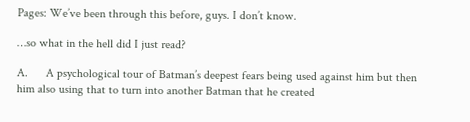Pages: We’ve been through this before, guys. I don’t know.

…so what in the hell did I just read?

A.      A psychological tour of Batman’s deepest fears being used against him but then him also using that to turn into another Batman that he created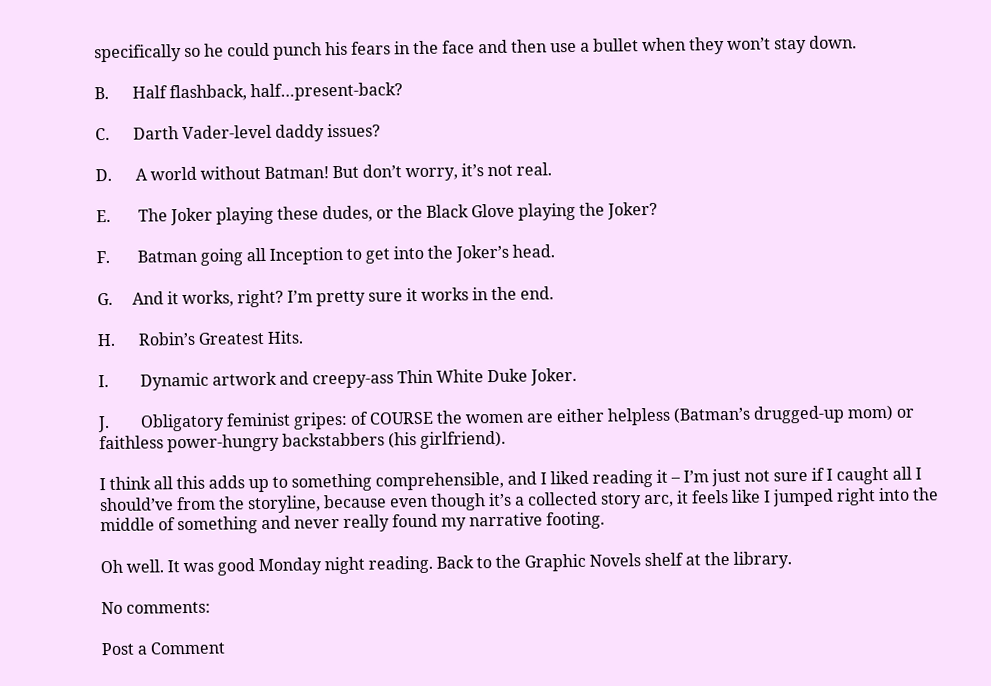specifically so he could punch his fears in the face and then use a bullet when they won’t stay down.

B.      Half flashback, half…present-back?

C.      Darth Vader-level daddy issues?

D.      A world without Batman! But don’t worry, it’s not real.

E.       The Joker playing these dudes, or the Black Glove playing the Joker?

F.       Batman going all Inception to get into the Joker’s head.

G.     And it works, right? I’m pretty sure it works in the end.

H.      Robin’s Greatest Hits.

I.        Dynamic artwork and creepy-ass Thin White Duke Joker.

J.        Obligatory feminist gripes: of COURSE the women are either helpless (Batman’s drugged-up mom) or faithless power-hungry backstabbers (his girlfriend).

I think all this adds up to something comprehensible, and I liked reading it – I’m just not sure if I caught all I should’ve from the storyline, because even though it’s a collected story arc, it feels like I jumped right into the middle of something and never really found my narrative footing.

Oh well. It was good Monday night reading. Back to the Graphic Novels shelf at the library.

No comments:

Post a Comment